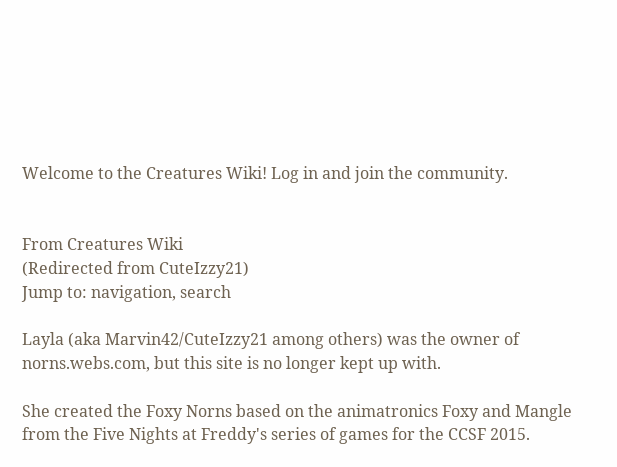Welcome to the Creatures Wiki! Log in and join the community.


From Creatures Wiki
(Redirected from CuteIzzy21)
Jump to: navigation, search

Layla (aka Marvin42/CuteIzzy21 among others) was the owner of norns.webs.com, but this site is no longer kept up with.

She created the Foxy Norns based on the animatronics Foxy and Mangle from the Five Nights at Freddy's series of games for the CCSF 2015.